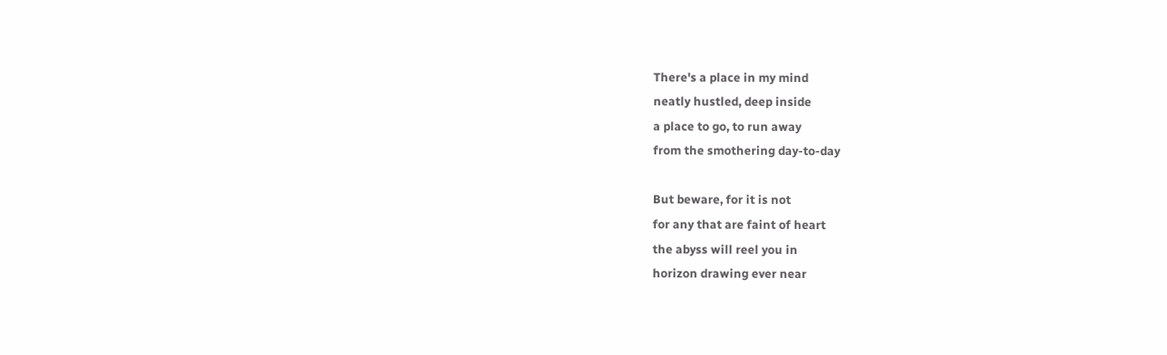There's a place in my mind
neatly hustled, deep inside
a place to go, to run away
from the smothering day-to-day

But beware, for it is not
for any that are faint of heart
the abyss will reel you in
horizon drawing ever near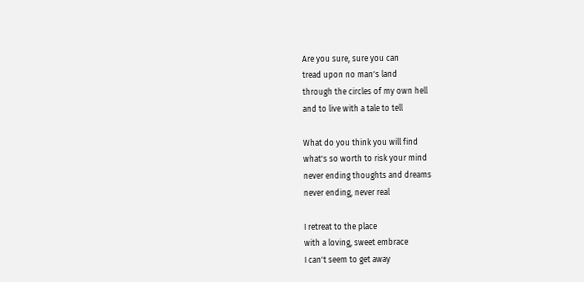Are you sure, sure you can
tread upon no man's land
through the circles of my own hell
and to live with a tale to tell

What do you think you will find
what's so worth to risk your mind
never ending thoughts and dreams
never ending, never real

I retreat to the place
with a loving, sweet embrace
I can't seem to get away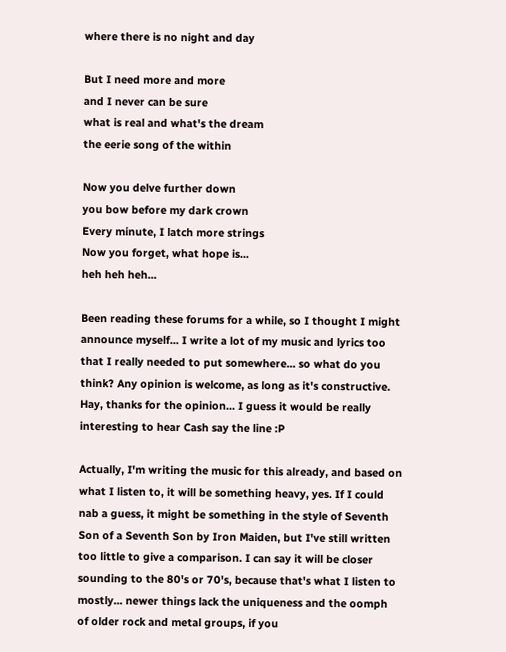where there is no night and day

But I need more and more
and I never can be sure
what is real and what's the dream
the eerie song of the within

Now you delve further down
you bow before my dark crown
Every minute, I latch more strings
Now you forget, what hope is...
heh heh heh...

Been reading these forums for a while, so I thought I might announce myself... I write a lot of my music and lyrics too that I really needed to put somewhere... so what do you think? Any opinion is welcome, as long as it's constructive.
Hay, thanks for the opinion... I guess it would be really interesting to hear Cash say the line :P

Actually, I'm writing the music for this already, and based on what I listen to, it will be something heavy, yes. If I could nab a guess, it might be something in the style of Seventh Son of a Seventh Son by Iron Maiden, but I've still written too little to give a comparison. I can say it will be closer sounding to the 80's or 70's, because that's what I listen to mostly... newer things lack the uniqueness and the oomph of older rock and metal groups, if you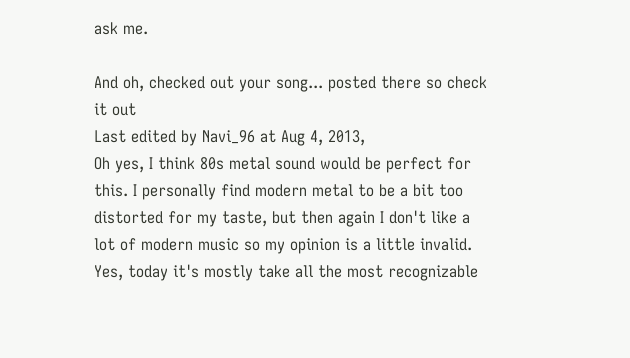ask me.

And oh, checked out your song... posted there so check it out
Last edited by Navi_96 at Aug 4, 2013,
Oh yes, I think 80s metal sound would be perfect for this. I personally find modern metal to be a bit too distorted for my taste, but then again I don't like a lot of modern music so my opinion is a little invalid.
Yes, today it's mostly take all the most recognizable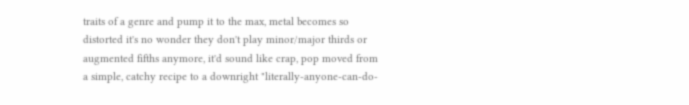traits of a genre and pump it to the max, metal becomes so distorted it's no wonder they don't play minor/major thirds or augmented fifths anymore, it'd sound like crap, pop moved from a simple, catchy recipe to a downright "literally-anyone-can-do-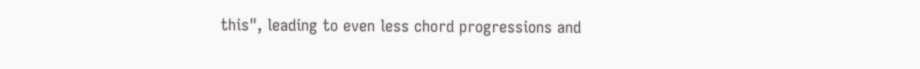this", leading to even less chord progressions and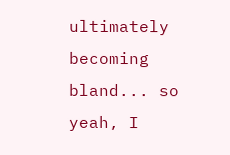ultimately becoming bland... so yeah, I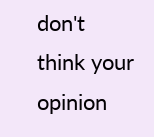don't think your opinion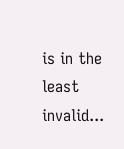is in the least invalid...